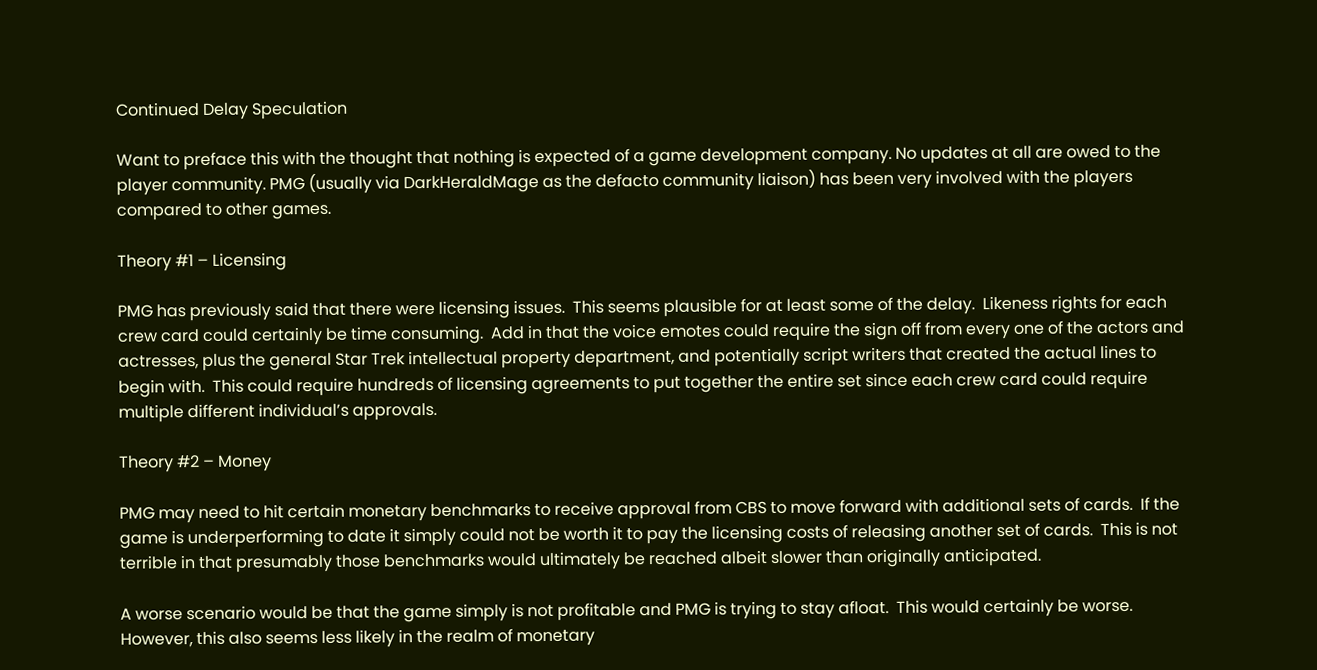Continued Delay Speculation

Want to preface this with the thought that nothing is expected of a game development company. No updates at all are owed to the player community. PMG (usually via DarkHeraldMage as the defacto community liaison) has been very involved with the players compared to other games.

Theory #1 – Licensing

PMG has previously said that there were licensing issues.  This seems plausible for at least some of the delay.  Likeness rights for each crew card could certainly be time consuming.  Add in that the voice emotes could require the sign off from every one of the actors and actresses, plus the general Star Trek intellectual property department, and potentially script writers that created the actual lines to begin with.  This could require hundreds of licensing agreements to put together the entire set since each crew card could require multiple different individual’s approvals.

Theory #2 – Money

PMG may need to hit certain monetary benchmarks to receive approval from CBS to move forward with additional sets of cards.  If the game is underperforming to date it simply could not be worth it to pay the licensing costs of releasing another set of cards.  This is not terrible in that presumably those benchmarks would ultimately be reached albeit slower than originally anticipated.

A worse scenario would be that the game simply is not profitable and PMG is trying to stay afloat.  This would certainly be worse.  However, this also seems less likely in the realm of monetary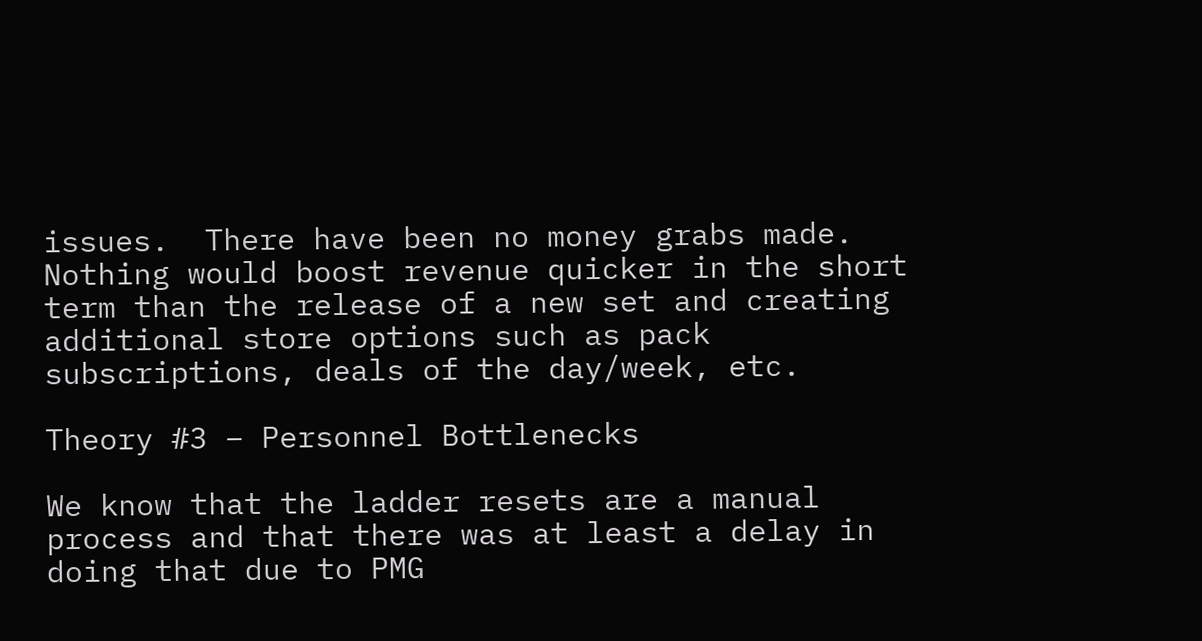issues.  There have been no money grabs made.  Nothing would boost revenue quicker in the short term than the release of a new set and creating additional store options such as pack subscriptions, deals of the day/week, etc.

Theory #3 – Personnel Bottlenecks

We know that the ladder resets are a manual process and that there was at least a delay in doing that due to PMG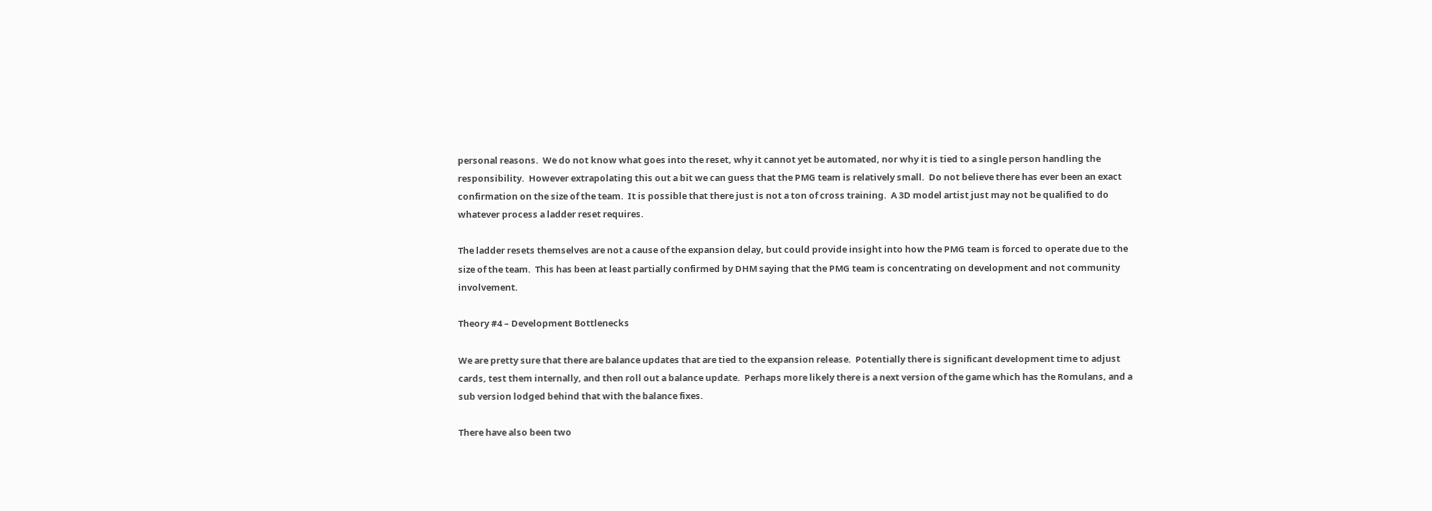personal reasons.  We do not know what goes into the reset, why it cannot yet be automated, nor why it is tied to a single person handling the responsibility.  However extrapolating this out a bit we can guess that the PMG team is relatively small.  Do not believe there has ever been an exact confirmation on the size of the team.  It is possible that there just is not a ton of cross training.  A 3D model artist just may not be qualified to do whatever process a ladder reset requires.

The ladder resets themselves are not a cause of the expansion delay, but could provide insight into how the PMG team is forced to operate due to the size of the team.  This has been at least partially confirmed by DHM saying that the PMG team is concentrating on development and not community involvement.

Theory #4 – Development Bottlenecks

We are pretty sure that there are balance updates that are tied to the expansion release.  Potentially there is significant development time to adjust cards, test them internally, and then roll out a balance update.  Perhaps more likely there is a next version of the game which has the Romulans, and a sub version lodged behind that with the balance fixes.

There have also been two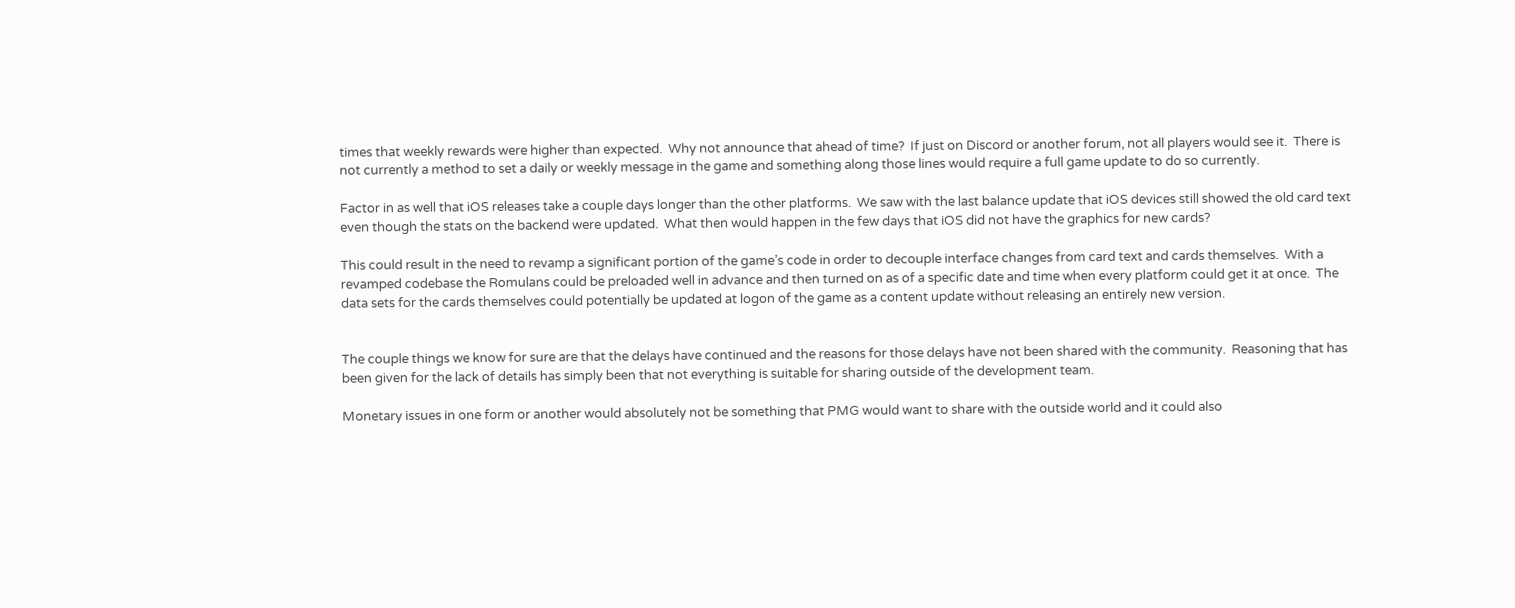times that weekly rewards were higher than expected.  Why not announce that ahead of time?  If just on Discord or another forum, not all players would see it.  There is not currently a method to set a daily or weekly message in the game and something along those lines would require a full game update to do so currently.

Factor in as well that iOS releases take a couple days longer than the other platforms.  We saw with the last balance update that iOS devices still showed the old card text even though the stats on the backend were updated.  What then would happen in the few days that iOS did not have the graphics for new cards?

This could result in the need to revamp a significant portion of the game’s code in order to decouple interface changes from card text and cards themselves.  With a revamped codebase the Romulans could be preloaded well in advance and then turned on as of a specific date and time when every platform could get it at once.  The data sets for the cards themselves could potentially be updated at logon of the game as a content update without releasing an entirely new version.


The couple things we know for sure are that the delays have continued and the reasons for those delays have not been shared with the community.  Reasoning that has been given for the lack of details has simply been that not everything is suitable for sharing outside of the development team.

Monetary issues in one form or another would absolutely not be something that PMG would want to share with the outside world and it could also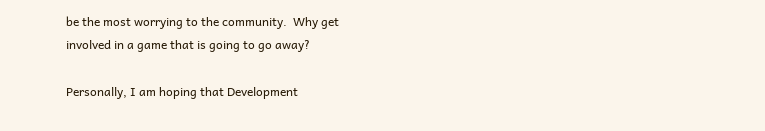be the most worrying to the community.  Why get involved in a game that is going to go away?

Personally, I am hoping that Development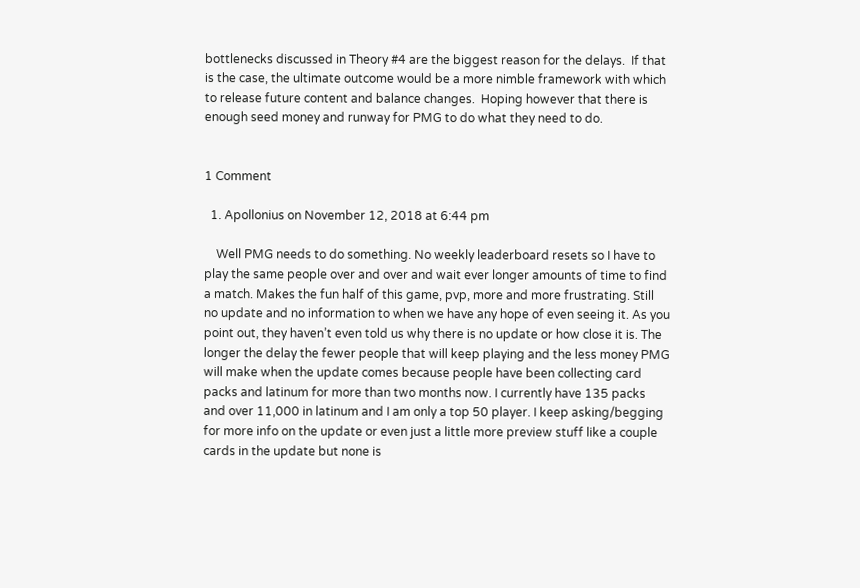bottlenecks discussed in Theory #4 are the biggest reason for the delays.  If that is the case, the ultimate outcome would be a more nimble framework with which to release future content and balance changes.  Hoping however that there is enough seed money and runway for PMG to do what they need to do.


1 Comment

  1. Apollonius on November 12, 2018 at 6:44 pm

    Well PMG needs to do something. No weekly leaderboard resets so I have to play the same people over and over and wait ever longer amounts of time to find a match. Makes the fun half of this game, pvp, more and more frustrating. Still no update and no information to when we have any hope of even seeing it. As you point out, they haven’t even told us why there is no update or how close it is. The longer the delay the fewer people that will keep playing and the less money PMG will make when the update comes because people have been collecting card packs and latinum for more than two months now. I currently have 135 packs and over 11,000 in latinum and I am only a top 50 player. I keep asking/begging for more info on the update or even just a little more preview stuff like a couple cards in the update but none is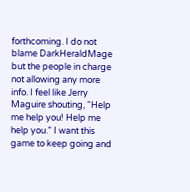forthcoming. I do not blame DarkHeraldMage but the people in charge not allowing any more info. I feel like Jerry Maguire shouting, “Help me help you! Help me help you.” I want this game to keep going and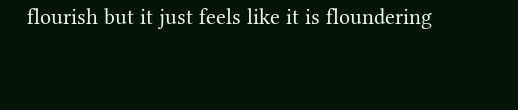flourish but it just feels like it is floundering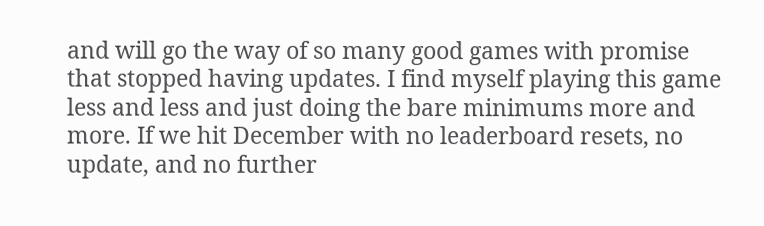and will go the way of so many good games with promise that stopped having updates. I find myself playing this game less and less and just doing the bare minimums more and more. If we hit December with no leaderboard resets, no update, and no further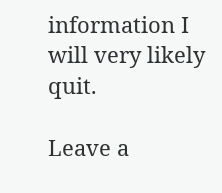information I will very likely quit.

Leave a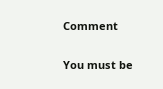Comment

You must be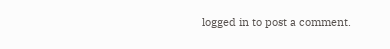logged in to post a comment.